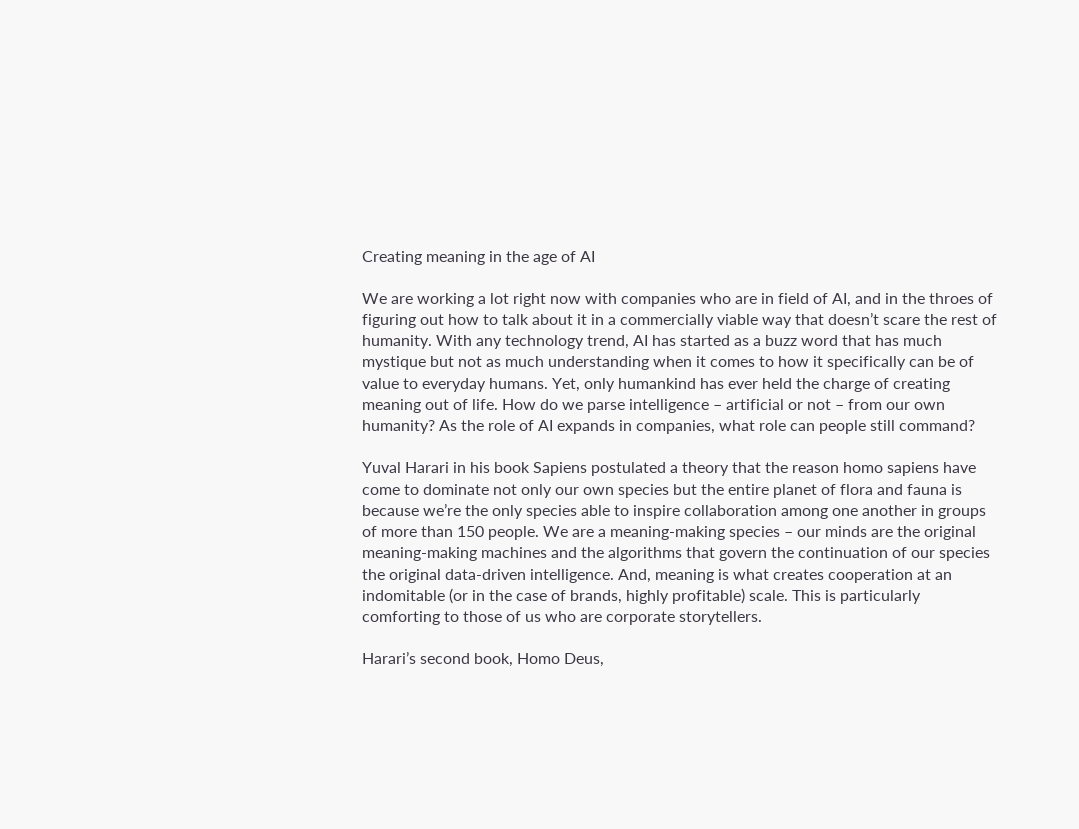Creating meaning in the age of AI

We are working a lot right now with companies who are in field of AI, and in the throes of figuring out how to talk about it in a commercially viable way that doesn’t scare the rest of humanity. With any technology trend, AI has started as a buzz word that has much mystique but not as much understanding when it comes to how it specifically can be of value to everyday humans. Yet, only humankind has ever held the charge of creating meaning out of life. How do we parse intelligence – artificial or not – from our own humanity? As the role of AI expands in companies, what role can people still command?

Yuval Harari in his book Sapiens postulated a theory that the reason homo sapiens have come to dominate not only our own species but the entire planet of flora and fauna is because we’re the only species able to inspire collaboration among one another in groups of more than 150 people. We are a meaning-making species – our minds are the original meaning-making machines and the algorithms that govern the continuation of our species the original data-driven intelligence. And, meaning is what creates cooperation at an indomitable (or in the case of brands, highly profitable) scale. This is particularly comforting to those of us who are corporate storytellers.

Harari’s second book, Homo Deus,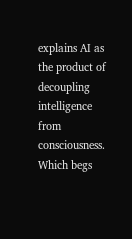explains AI as the product of decoupling intelligence from consciousness. Which begs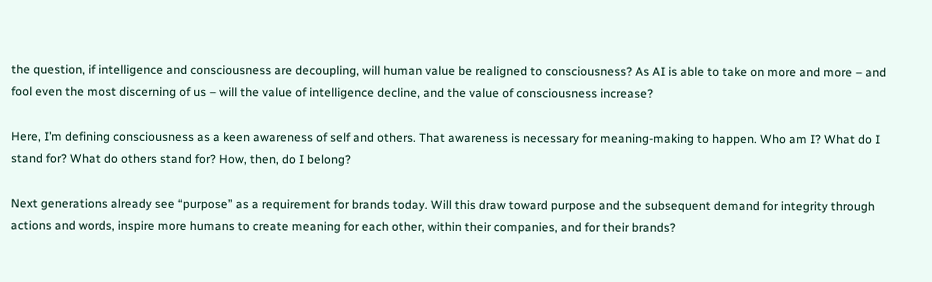the question, if intelligence and consciousness are decoupling, will human value be realigned to consciousness? As AI is able to take on more and more – and fool even the most discerning of us – will the value of intelligence decline, and the value of consciousness increase?

Here, I’m defining consciousness as a keen awareness of self and others. That awareness is necessary for meaning-making to happen. Who am I? What do I stand for? What do others stand for? How, then, do I belong?

Next generations already see “purpose” as a requirement for brands today. Will this draw toward purpose and the subsequent demand for integrity through actions and words, inspire more humans to create meaning for each other, within their companies, and for their brands?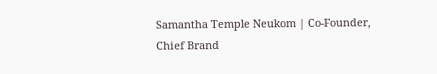Samantha Temple Neukom | Co-Founder, Chief Brand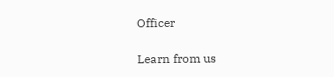Officer

Learn from us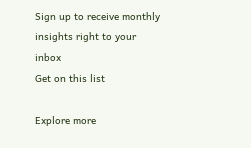Sign up to receive monthly insights right to your inbox
Get on this list

Explore more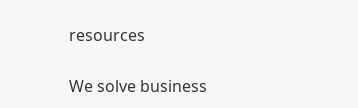resources

We solve business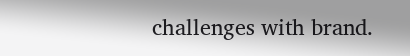challenges with brand.